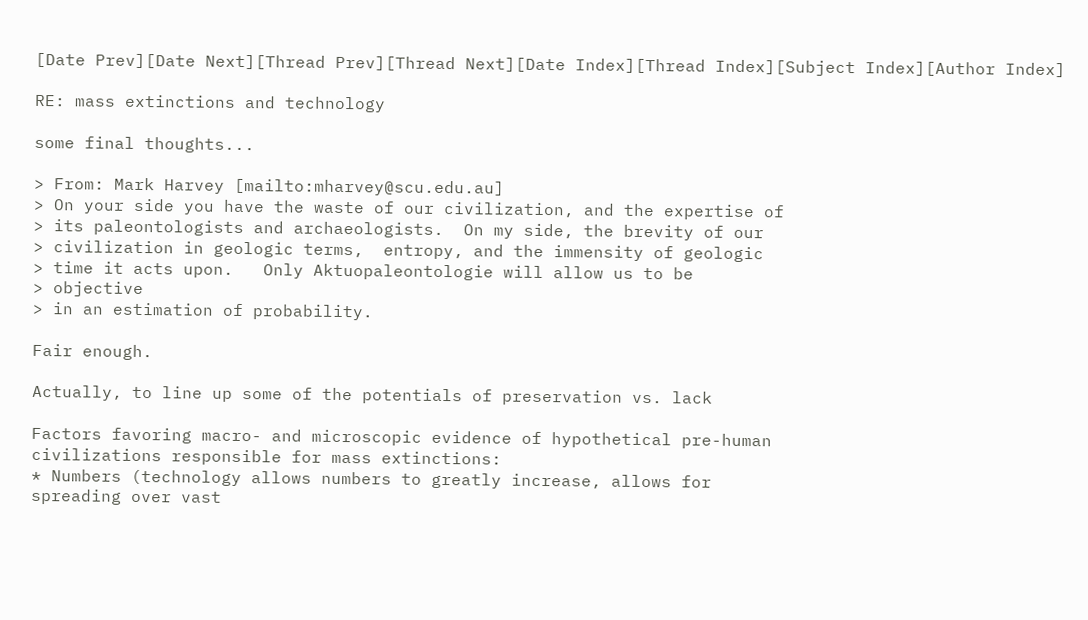[Date Prev][Date Next][Thread Prev][Thread Next][Date Index][Thread Index][Subject Index][Author Index]

RE: mass extinctions and technology

some final thoughts...

> From: Mark Harvey [mailto:mharvey@scu.edu.au]
> On your side you have the waste of our civilization, and the expertise of
> its paleontologists and archaeologists.  On my side, the brevity of our
> civilization in geologic terms,  entropy, and the immensity of geologic
> time it acts upon.   Only Aktuopaleontologie will allow us to be
> objective
> in an estimation of probability.

Fair enough.

Actually, to line up some of the potentials of preservation vs. lack

Factors favoring macro- and microscopic evidence of hypothetical pre-human
civilizations responsible for mass extinctions:
* Numbers (technology allows numbers to greatly increase, allows for
spreading over vast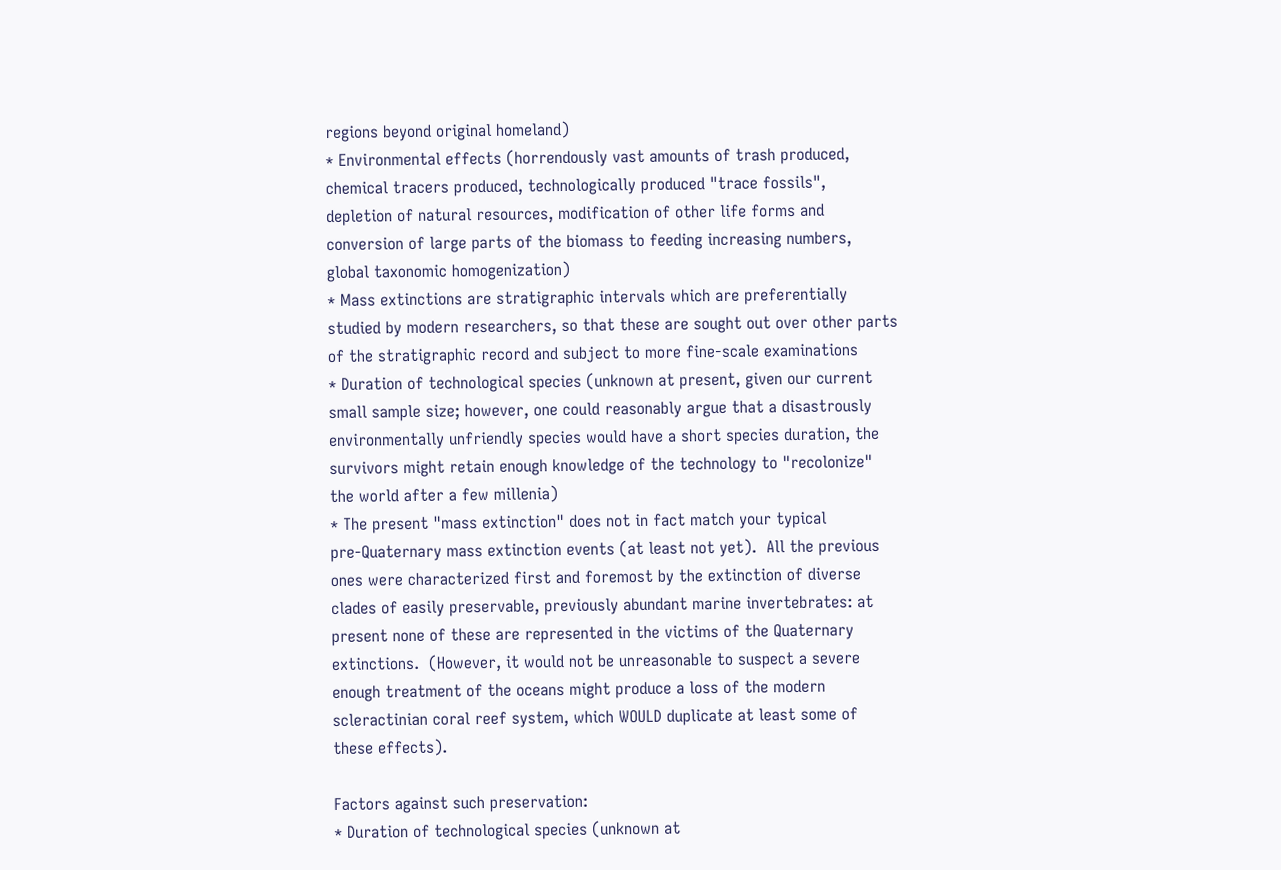regions beyond original homeland)
* Environmental effects (horrendously vast amounts of trash produced,
chemical tracers produced, technologically produced "trace fossils",
depletion of natural resources, modification of other life forms and
conversion of large parts of the biomass to feeding increasing numbers,
global taxonomic homogenization)
* Mass extinctions are stratigraphic intervals which are preferentially
studied by modern researchers, so that these are sought out over other parts
of the stratigraphic record and subject to more fine-scale examinations
* Duration of technological species (unknown at present, given our current
small sample size; however, one could reasonably argue that a disastrously
environmentally unfriendly species would have a short species duration, the
survivors might retain enough knowledge of the technology to "recolonize"
the world after a few millenia)
* The present "mass extinction" does not in fact match your typical
pre-Quaternary mass extinction events (at least not yet).  All the previous
ones were characterized first and foremost by the extinction of diverse
clades of easily preservable, previously abundant marine invertebrates: at
present none of these are represented in the victims of the Quaternary
extinctions.  (However, it would not be unreasonable to suspect a severe
enough treatment of the oceans might produce a loss of the modern
scleractinian coral reef system, which WOULD duplicate at least some of
these effects).

Factors against such preservation:
* Duration of technological species (unknown at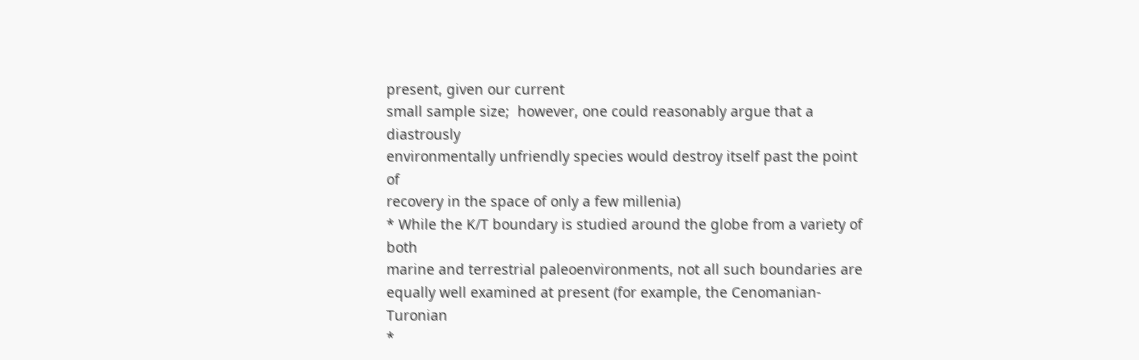present, given our current
small sample size;  however, one could reasonably argue that a diastrously
environmentally unfriendly species would destroy itself past the point of
recovery in the space of only a few millenia)
* While the K/T boundary is studied around the globe from a variety of both
marine and terrestrial paleoenvironments, not all such boundaries are
equally well examined at present (for example, the Cenomanian-Turonian
*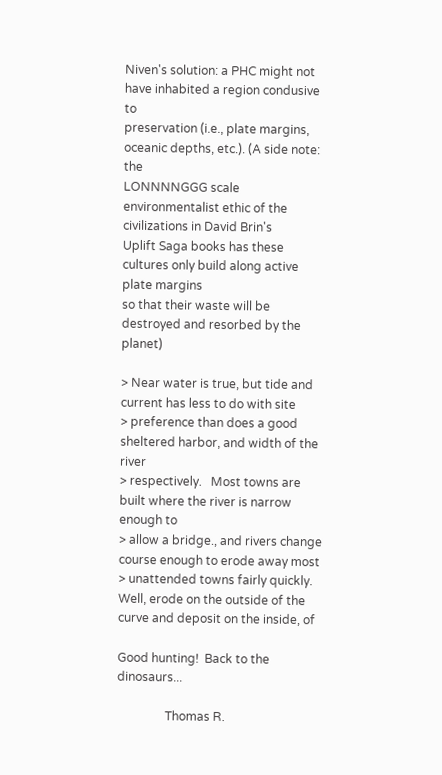Niven's solution: a PHC might not have inhabited a region condusive to
preservation (i.e., plate margins, oceanic depths, etc.). (A side note: the
LONNNNGGG scale environmentalist ethic of the civilizations in David Brin's
Uplift Saga books has these cultures only build along active plate margins
so that their waste will be destroyed and resorbed by the planet)

> Near water is true, but tide and current has less to do with site
> preference than does a good sheltered harbor, and width of the river
> respectively.   Most towns are built where the river is narrow enough to
> allow a bridge., and rivers change course enough to erode away most
> unattended towns fairly quickly.
Well, erode on the outside of the curve and deposit on the inside, of

Good hunting!  Back to the dinosaurs...

                Thomas R.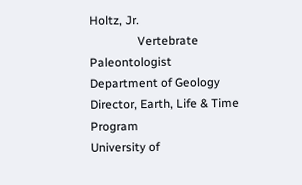Holtz, Jr.
                Vertebrate Paleontologist
Department of Geology           Director, Earth, Life & Time Program
University of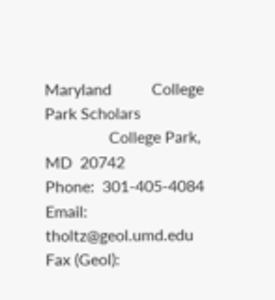Maryland          College Park Scholars
                College Park, MD  20742
Phone:  301-405-4084    Email:  tholtz@geol.umd.edu
Fax (Geol):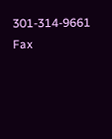301-314-9661       Fax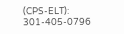(CPS-ELT): 301-405-0796